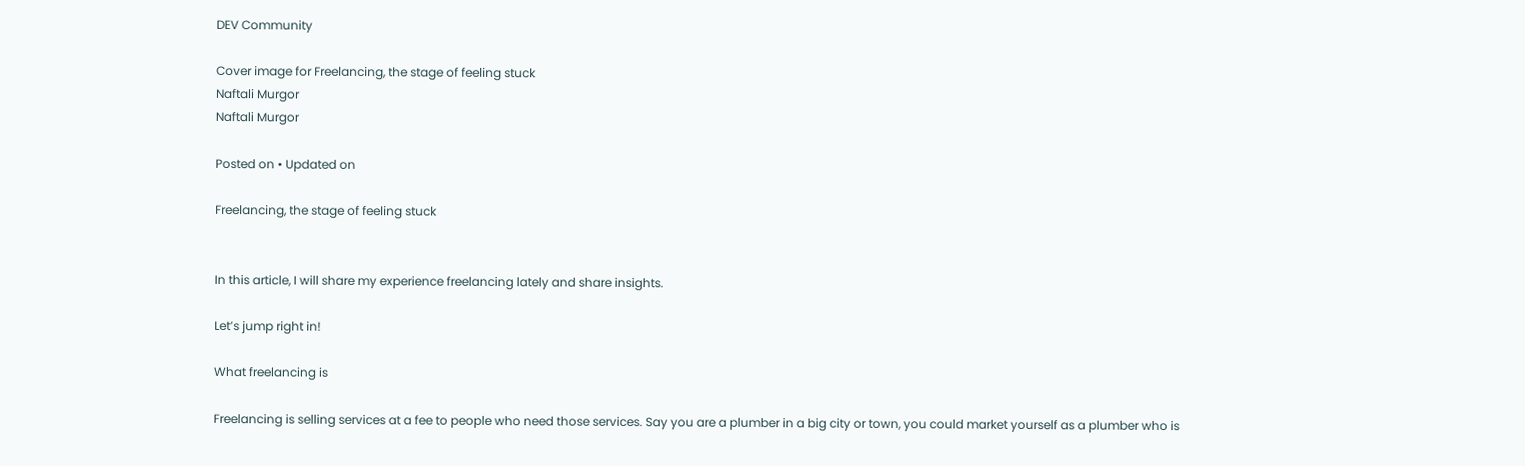DEV Community

Cover image for Freelancing, the stage of feeling stuck
Naftali Murgor
Naftali Murgor

Posted on • Updated on

Freelancing, the stage of feeling stuck


In this article, I will share my experience freelancing lately and share insights.

Let’s jump right in!

What freelancing is

Freelancing is selling services at a fee to people who need those services. Say you are a plumber in a big city or town, you could market yourself as a plumber who is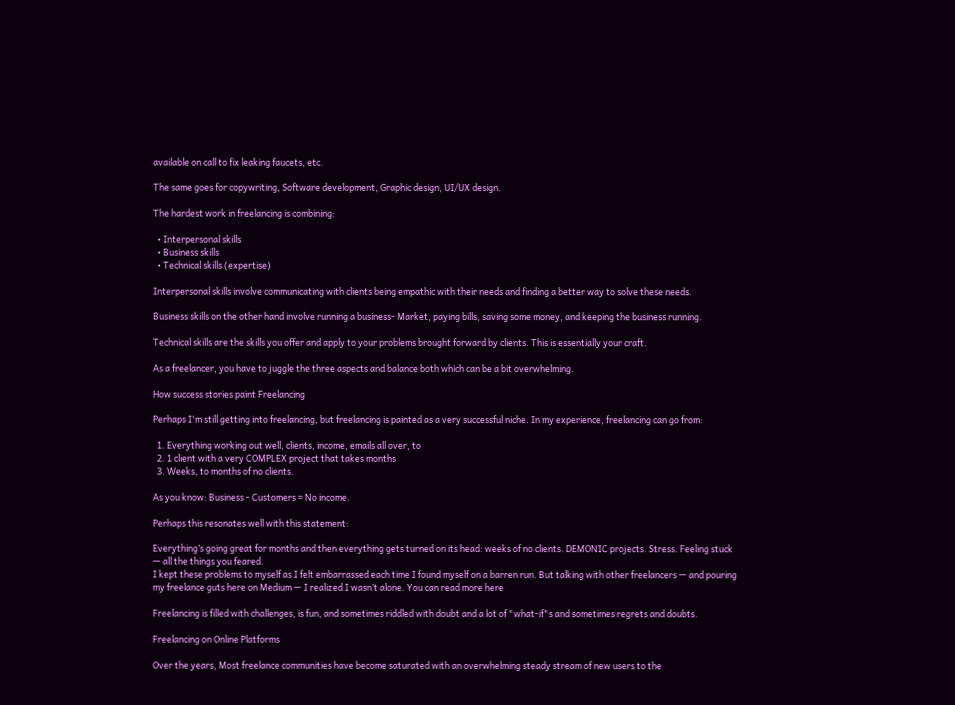available on call to fix leaking faucets, etc.

The same goes for copywriting, Software development, Graphic design, UI/UX design.

The hardest work in freelancing is combining:

  • Interpersonal skills
  • Business skills
  • Technical skills (expertise)

Interpersonal skills involve communicating with clients being empathic with their needs and finding a better way to solve these needs.

Business skills on the other hand involve running a business- Market, paying bills, saving some money, and keeping the business running.

Technical skills are the skills you offer and apply to your problems brought forward by clients. This is essentially your craft.

As a freelancer, you have to juggle the three aspects and balance both which can be a bit overwhelming.

How success stories paint Freelancing

Perhaps I'm still getting into freelancing, but freelancing is painted as a very successful niche. In my experience, freelancing can go from:

  1. Everything working out well, clients, income, emails all over, to
  2. 1 client with a very COMPLEX project that takes months
  3. Weeks, to months of no clients.

As you know: Business - Customers = No income.

Perhaps this resonates well with this statement:

Everything’s going great for months and then everything gets turned on its head: weeks of no clients. DEMONIC projects. Stress. Feeling stuck — all the things you feared.
I kept these problems to myself as I felt embarrassed each time I found myself on a barren run. But talking with other freelancers — and pouring my freelance guts here on Medium — I realized I wasn’t alone. You can read more here

Freelancing is filled with challenges, is fun, and sometimes riddled with doubt and a lot of "what-if"s and sometimes regrets and doubts.

Freelancing on Online Platforms

Over the years, Most freelance communities have become saturated with an overwhelming steady stream of new users to the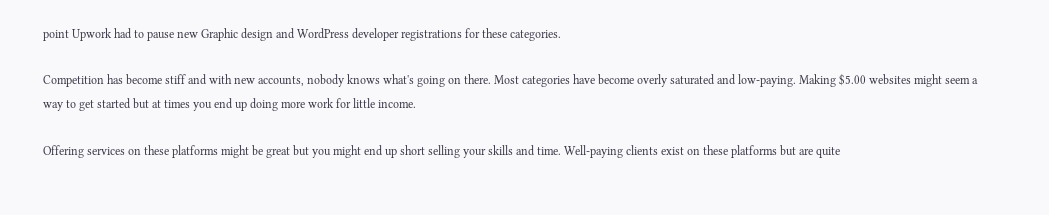point Upwork had to pause new Graphic design and WordPress developer registrations for these categories.

Competition has become stiff and with new accounts, nobody knows what's going on there. Most categories have become overly saturated and low-paying. Making $5.00 websites might seem a way to get started but at times you end up doing more work for little income.

Offering services on these platforms might be great but you might end up short selling your skills and time. Well-paying clients exist on these platforms but are quite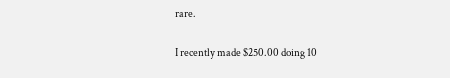rare.

I recently made $250.00 doing 10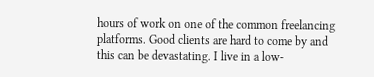hours of work on one of the common freelancing platforms. Good clients are hard to come by and this can be devastating. I live in a low-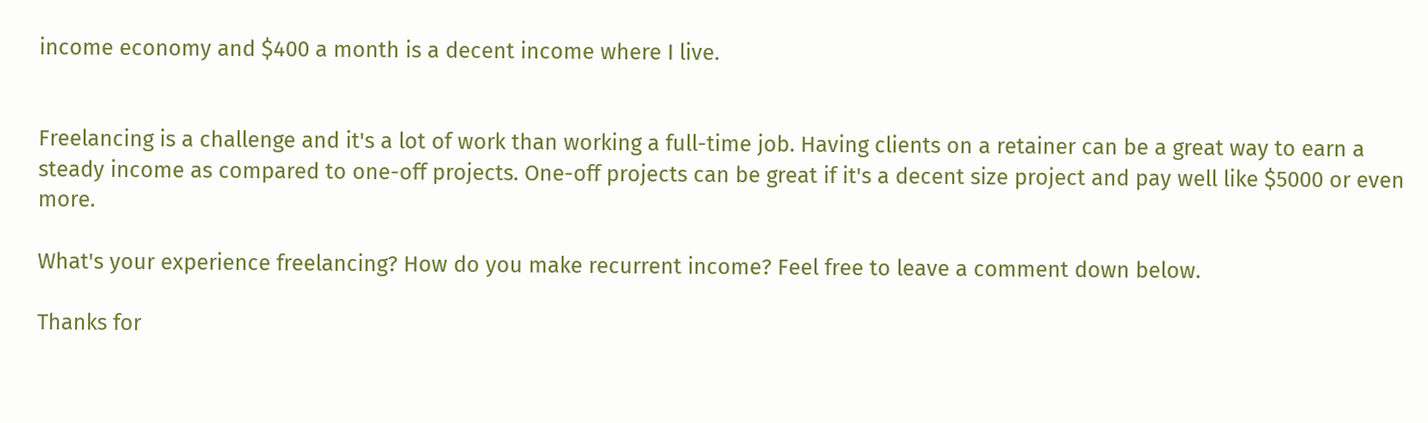income economy and $400 a month is a decent income where I live.


Freelancing is a challenge and it's a lot of work than working a full-time job. Having clients on a retainer can be a great way to earn a steady income as compared to one-off projects. One-off projects can be great if it's a decent size project and pay well like $5000 or even more.

What's your experience freelancing? How do you make recurrent income? Feel free to leave a comment down below.

Thanks for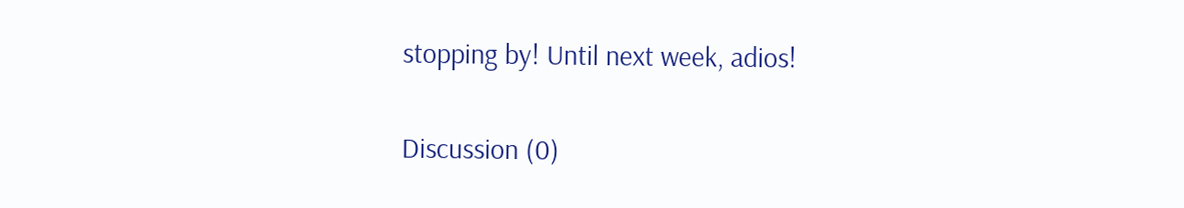stopping by! Until next week, adios!

Discussion (0)